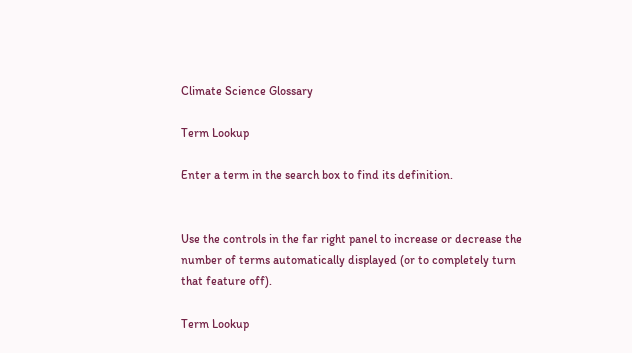Climate Science Glossary

Term Lookup

Enter a term in the search box to find its definition.


Use the controls in the far right panel to increase or decrease the number of terms automatically displayed (or to completely turn that feature off).

Term Lookup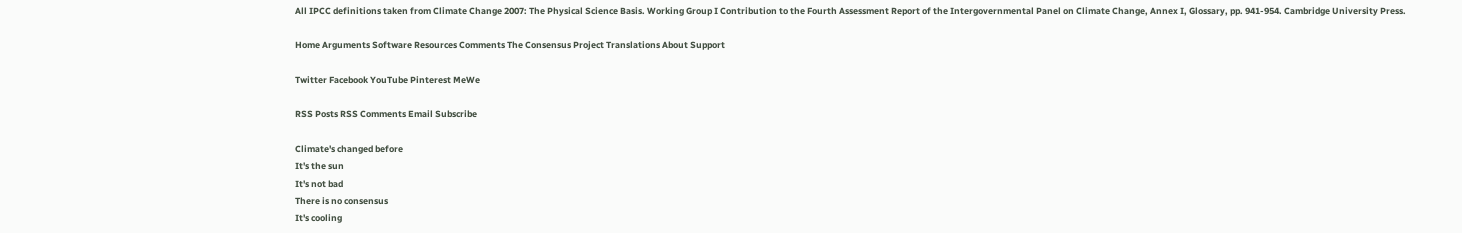All IPCC definitions taken from Climate Change 2007: The Physical Science Basis. Working Group I Contribution to the Fourth Assessment Report of the Intergovernmental Panel on Climate Change, Annex I, Glossary, pp. 941-954. Cambridge University Press.

Home Arguments Software Resources Comments The Consensus Project Translations About Support

Twitter Facebook YouTube Pinterest MeWe

RSS Posts RSS Comments Email Subscribe

Climate's changed before
It's the sun
It's not bad
There is no consensus
It's cooling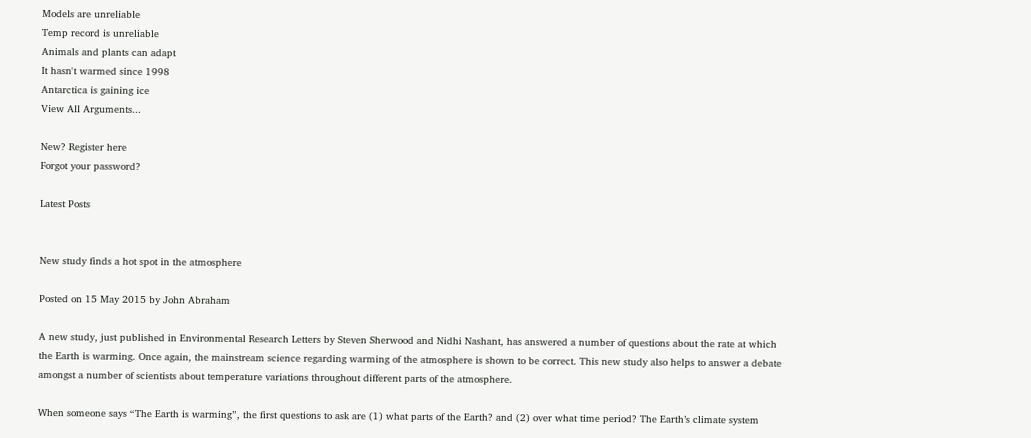Models are unreliable
Temp record is unreliable
Animals and plants can adapt
It hasn't warmed since 1998
Antarctica is gaining ice
View All Arguments...

New? Register here
Forgot your password?

Latest Posts


New study finds a hot spot in the atmosphere

Posted on 15 May 2015 by John Abraham

A new study, just published in Environmental Research Letters by Steven Sherwood and Nidhi Nashant, has answered a number of questions about the rate at which the Earth is warming. Once again, the mainstream science regarding warming of the atmosphere is shown to be correct. This new study also helps to answer a debate amongst a number of scientists about temperature variations throughout different parts of the atmosphere.

When someone says “The Earth is warming”, the first questions to ask are (1) what parts of the Earth? and (2) over what time period? The Earth’s climate system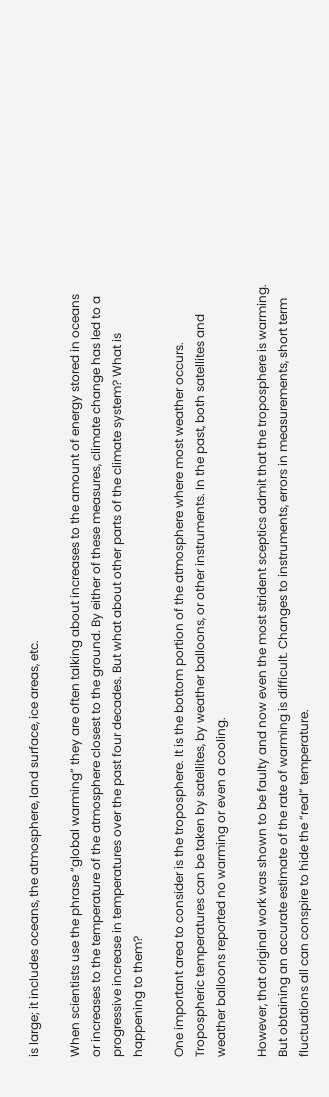is large; it includes oceans, the atmosphere, land surface, ice areas, etc.

When scientists use the phrase “global warming” they are often talking about increases to the amount of energy stored in oceans or increases to the temperature of the atmosphere closest to the ground. By either of these measures, climate change has led to a progressive increase in temperatures over the past four decades. But what about other parts of the climate system? What is happening to them?

One important area to consider is the troposphere. It is the bottom portion of the atmosphere where most weather occurs. Tropospheric temperatures can be taken by satellites, by weather balloons, or other instruments. In the past, both satellites and weather balloons reported no warming or even a cooling.

However, that original work was shown to be faulty and now even the most strident sceptics admit that the troposphere is warming. But obtaining an accurate estimate of the rate of warming is difficult. Changes to instruments, errors in measurements, short term fluctuations all can conspire to hide the “real” temperature.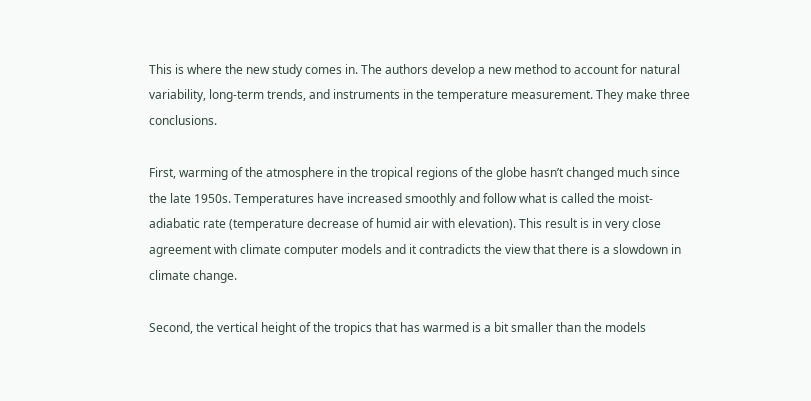This is where the new study comes in. The authors develop a new method to account for natural variability, long-term trends, and instruments in the temperature measurement. They make three conclusions.

First, warming of the atmosphere in the tropical regions of the globe hasn’t changed much since the late 1950s. Temperatures have increased smoothly and follow what is called the moist-adiabatic rate (temperature decrease of humid air with elevation). This result is in very close agreement with climate computer models and it contradicts the view that there is a slowdown in climate change.

Second, the vertical height of the tropics that has warmed is a bit smaller than the models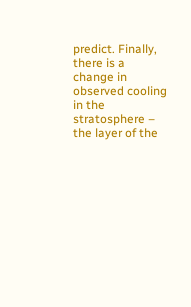predict. Finally, there is a change in observed cooling in the stratosphere – the layer of the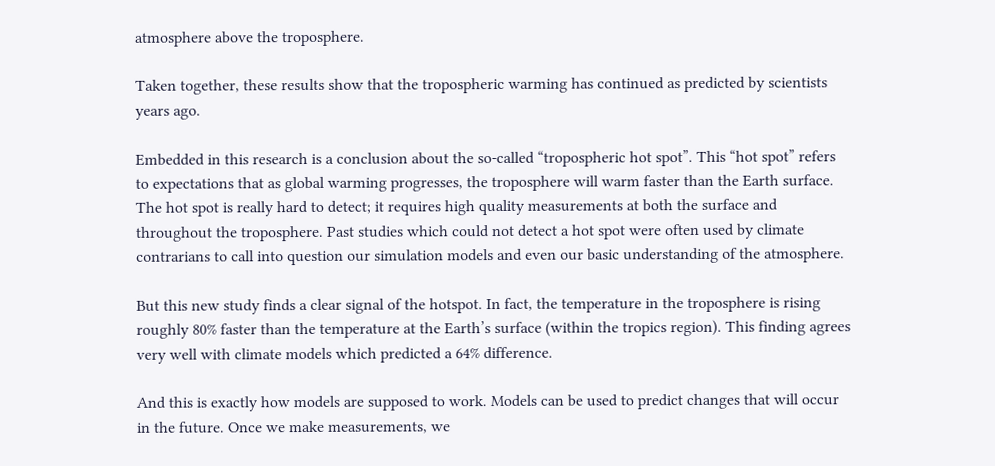atmosphere above the troposphere.

Taken together, these results show that the tropospheric warming has continued as predicted by scientists years ago.

Embedded in this research is a conclusion about the so-called “tropospheric hot spot”. This “hot spot” refers to expectations that as global warming progresses, the troposphere will warm faster than the Earth surface. The hot spot is really hard to detect; it requires high quality measurements at both the surface and throughout the troposphere. Past studies which could not detect a hot spot were often used by climate contrarians to call into question our simulation models and even our basic understanding of the atmosphere.

But this new study finds a clear signal of the hotspot. In fact, the temperature in the troposphere is rising roughly 80% faster than the temperature at the Earth’s surface (within the tropics region). This finding agrees very well with climate models which predicted a 64% difference.

And this is exactly how models are supposed to work. Models can be used to predict changes that will occur in the future. Once we make measurements, we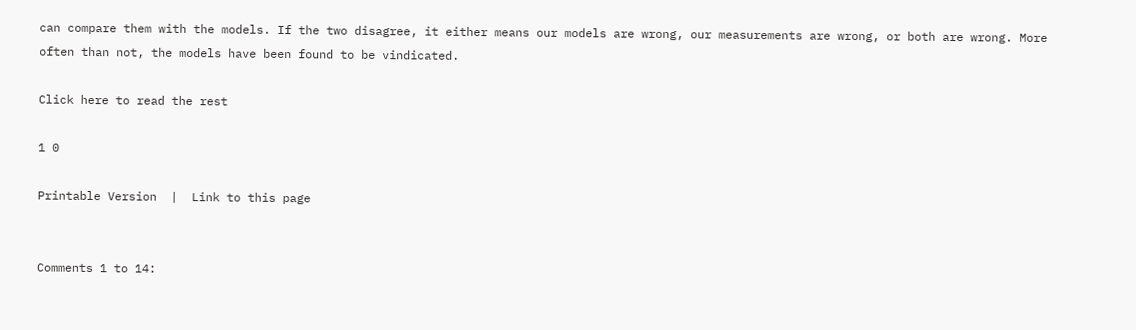can compare them with the models. If the two disagree, it either means our models are wrong, our measurements are wrong, or both are wrong. More often than not, the models have been found to be vindicated.

Click here to read the rest

1 0

Printable Version  |  Link to this page


Comments 1 to 14: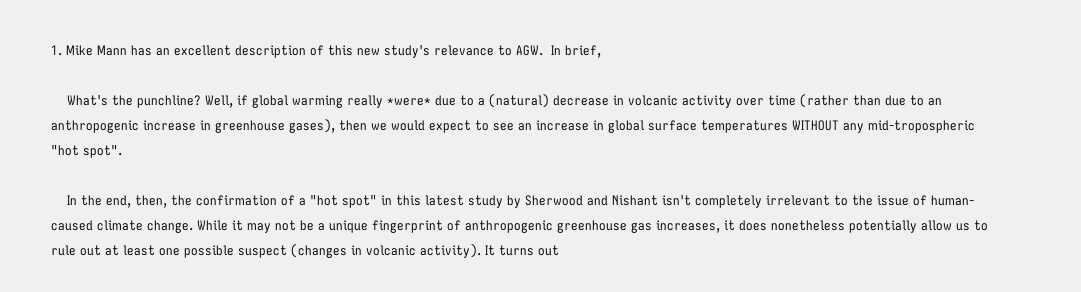1. Mike Mann has an excellent description of this new study's relevance to AGW.  In brief,

    What's the punchline? Well, if global warming really *were* due to a (natural) decrease in volcanic activity over time (rather than due to an anthropogenic increase in greenhouse gases), then we would expect to see an increase in global surface temperatures WITHOUT any mid-tropospheric "hot spot".

    In the end, then, the confirmation of a "hot spot" in this latest study by Sherwood and Nishant isn't completely irrelevant to the issue of human-caused climate change. While it may not be a unique fingerprint of anthropogenic greenhouse gas increases, it does nonetheless potentially allow us to rule out at least one possible suspect (changes in volcanic activity). It turns out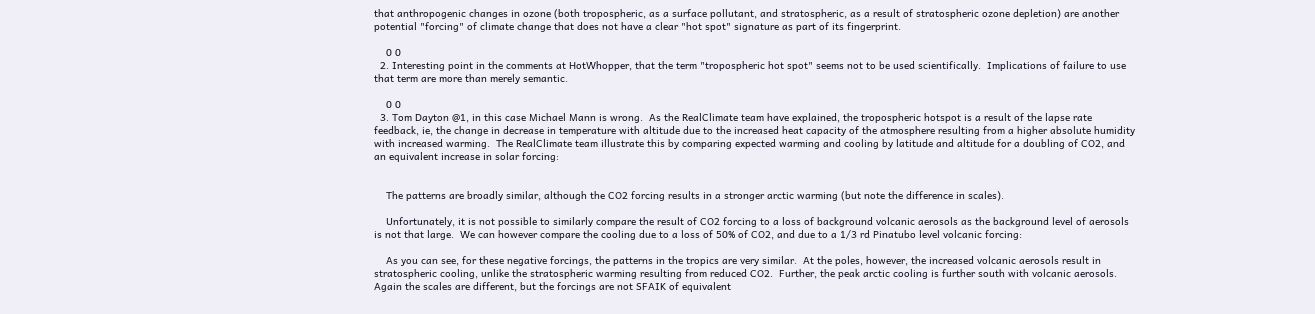that anthropogenic changes in ozone (both tropospheric, as a surface pollutant, and stratospheric, as a result of stratospheric ozone depletion) are another potential "forcing" of climate change that does not have a clear "hot spot" signature as part of its fingerprint.

    0 0
  2. Interesting point in the comments at HotWhopper, that the term "tropospheric hot spot" seems not to be used scientifically.  Implications of failure to use that term are more than merely semantic.

    0 0
  3. Tom Dayton @1, in this case Michael Mann is wrong.  As the RealClimate team have explained, the tropospheric hotspot is a result of the lapse rate feedback, ie, the change in decrease in temperature with altitude due to the increased heat capacity of the atmosphere resulting from a higher absolute humidity with increased warming.  The RealClimate team illustrate this by comparing expected warming and cooling by latitude and altitude for a doubling of CO2, and an equivalent increase in solar forcing:


    The patterns are broadly similar, although the CO2 forcing results in a stronger arctic warming (but note the difference in scales).

    Unfortunately, it is not possible to similarly compare the result of CO2 forcing to a loss of background volcanic aerosols as the background level of aerosols is not that large.  We can however compare the cooling due to a loss of 50% of CO2, and due to a 1/3 rd Pinatubo level volcanic forcing:

    As you can see, for these negative forcings, the patterns in the tropics are very similar.  At the poles, however, the increased volcanic aerosols result in stratospheric cooling, unlike the stratospheric warming resulting from reduced CO2.  Further, the peak arctic cooling is further south with volcanic aerosols.  Again the scales are different, but the forcings are not SFAIK of equivalent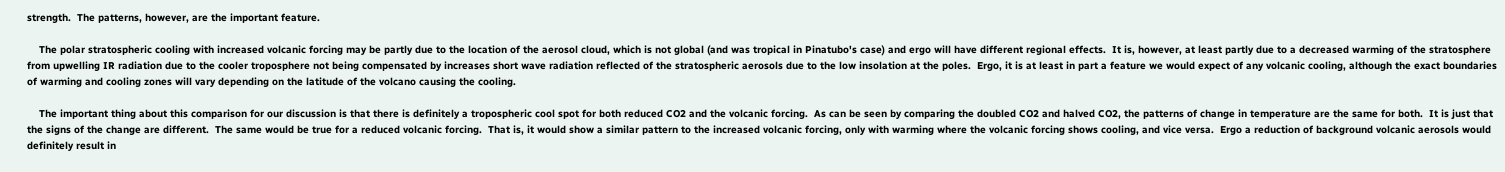strength.  The patterns, however, are the important feature.

    The polar stratospheric cooling with increased volcanic forcing may be partly due to the location of the aerosol cloud, which is not global (and was tropical in Pinatubo's case) and ergo will have different regional effects.  It is, however, at least partly due to a decreased warming of the stratosphere from upwelling IR radiation due to the cooler troposphere not being compensated by increases short wave radiation reflected of the stratospheric aerosols due to the low insolation at the poles.  Ergo, it is at least in part a feature we would expect of any volcanic cooling, although the exact boundaries of warming and cooling zones will vary depending on the latitude of the volcano causing the cooling.

    The important thing about this comparison for our discussion is that there is definitely a tropospheric cool spot for both reduced CO2 and the volcanic forcing.  As can be seen by comparing the doubled CO2 and halved CO2, the patterns of change in temperature are the same for both.  It is just that the signs of the change are different.  The same would be true for a reduced volcanic forcing.  That is, it would show a similar pattern to the increased volcanic forcing, only with warming where the volcanic forcing shows cooling, and vice versa.  Ergo a reduction of background volcanic aerosols would definitely result in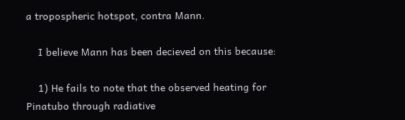a tropospheric hotspot, contra Mann.

    I believe Mann has been decieved on this because:

    1) He fails to note that the observed heating for Pinatubo through radiative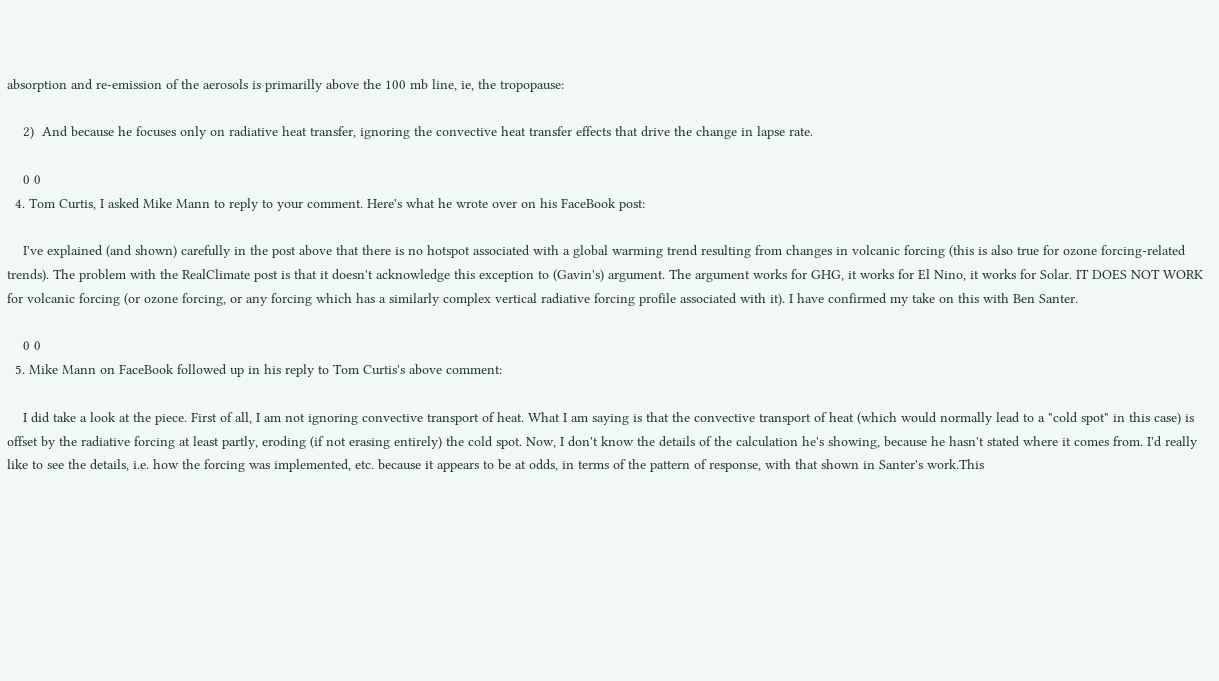absorption and re-emission of the aerosols is primarilly above the 100 mb line, ie, the tropopause:

    2)  And because he focuses only on radiative heat transfer, ignoring the convective heat transfer effects that drive the change in lapse rate.

    0 0
  4. Tom Curtis, I asked Mike Mann to reply to your comment. Here's what he wrote over on his FaceBook post:

    I've explained (and shown) carefully in the post above that there is no hotspot associated with a global warming trend resulting from changes in volcanic forcing (this is also true for ozone forcing-related trends). The problem with the RealClimate post is that it doesn't acknowledge this exception to (Gavin's) argument. The argument works for GHG, it works for El Nino, it works for Solar. IT DOES NOT WORK for volcanic forcing (or ozone forcing, or any forcing which has a similarly complex vertical radiative forcing profile associated with it). I have confirmed my take on this with Ben Santer.

    0 0
  5. Mike Mann on FaceBook followed up in his reply to Tom Curtis's above comment:

    I did take a look at the piece. First of all, I am not ignoring convective transport of heat. What I am saying is that the convective transport of heat (which would normally lead to a "cold spot" in this case) is offset by the radiative forcing at least partly, eroding (if not erasing entirely) the cold spot. Now, I don't know the details of the calculation he's showing, because he hasn't stated where it comes from. I'd really like to see the details, i.e. how the forcing was implemented, etc. because it appears to be at odds, in terms of the pattern of response, with that shown in Santer's work.This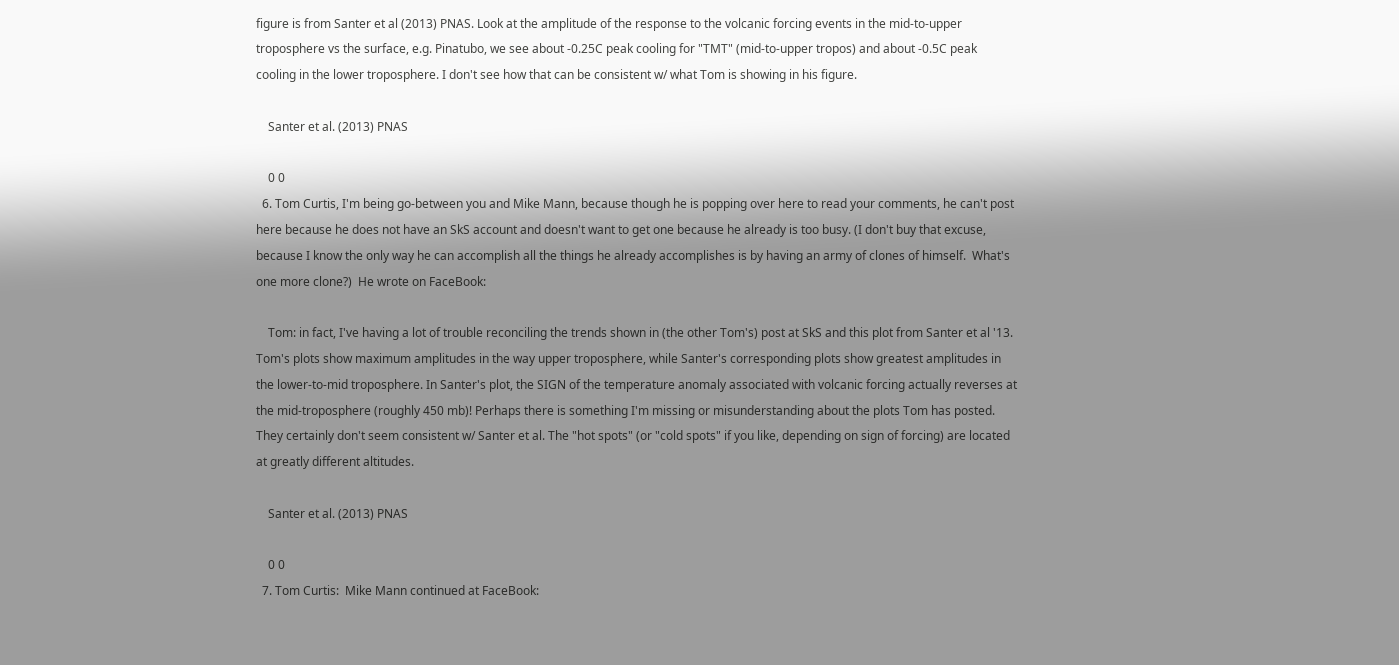figure is from Santer et al (2013) PNAS. Look at the amplitude of the response to the volcanic forcing events in the mid-to-upper troposphere vs the surface, e.g. Pinatubo, we see about -0.25C peak cooling for "TMT" (mid-to-upper tropos) and about -0.5C peak cooling in the lower troposphere. I don't see how that can be consistent w/ what Tom is showing in his figure.

    Santer et al. (2013) PNAS

    0 0
  6. Tom Curtis, I'm being go-between you and Mike Mann, because though he is popping over here to read your comments, he can't post here because he does not have an SkS account and doesn't want to get one because he already is too busy. (I don't buy that excuse, because I know the only way he can accomplish all the things he already accomplishes is by having an army of clones of himself.  What's one more clone?)  He wrote on FaceBook:

    Tom: in fact, I've having a lot of trouble reconciling the trends shown in (the other Tom's) post at SkS and this plot from Santer et al '13. Tom's plots show maximum amplitudes in the way upper troposphere, while Santer's corresponding plots show greatest amplitudes in the lower-to-mid troposphere. In Santer's plot, the SIGN of the temperature anomaly associated with volcanic forcing actually reverses at the mid-troposphere (roughly 450 mb)! Perhaps there is something I'm missing or misunderstanding about the plots Tom has posted. They certainly don't seem consistent w/ Santer et al. The "hot spots" (or "cold spots" if you like, depending on sign of forcing) are located at greatly different altitudes.

    Santer et al. (2013) PNAS

    0 0
  7. Tom Curtis:  Mike Mann continued at FaceBook: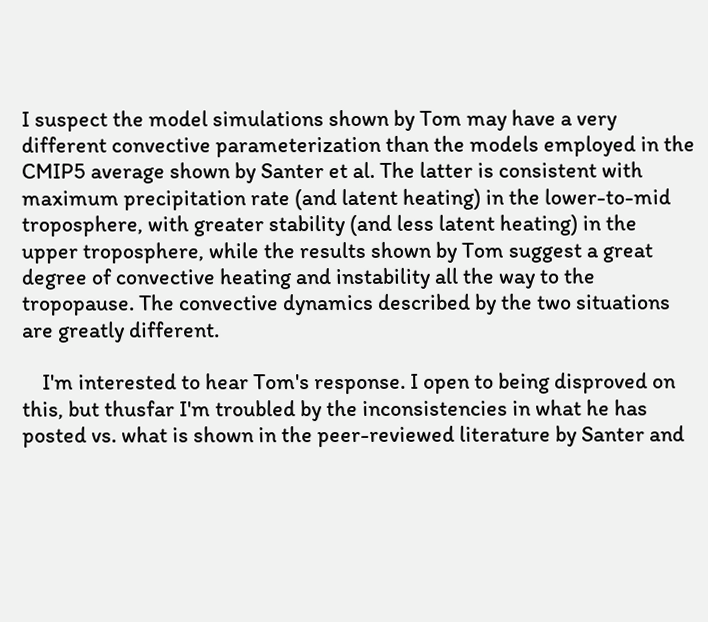I suspect the model simulations shown by Tom may have a very different convective parameterization than the models employed in the CMIP5 average shown by Santer et al. The latter is consistent with maximum precipitation rate (and latent heating) in the lower-to-mid troposphere, with greater stability (and less latent heating) in the upper troposphere, while the results shown by Tom suggest a great degree of convective heating and instability all the way to the tropopause. The convective dynamics described by the two situations are greatly different.

    I'm interested to hear Tom's response. I open to being disproved on this, but thusfar I'm troubled by the inconsistencies in what he has posted vs. what is shown in the peer-reviewed literature by Santer and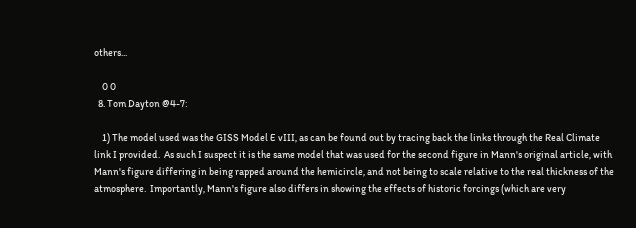others...

    0 0
  8. Tom Dayton @4-7:

    1) The model used was the GISS Model E vIII, as can be found out by tracing back the links through the Real Climate link I provided.  As such I suspect it is the same model that was used for the second figure in Mann's original article, with Mann's figure differing in being rapped around the hemicircle, and not being to scale relative to the real thickness of the atmosphere.  Importantly, Mann's figure also differs in showing the effects of historic forcings (which are very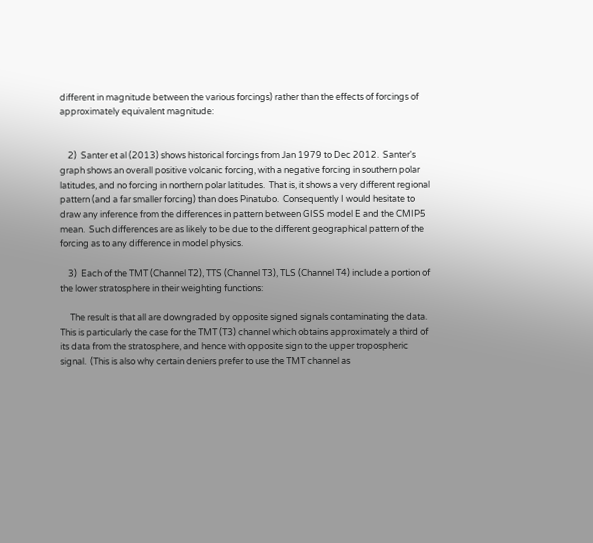different in magnitude between the various forcings) rather than the effects of forcings of approximately equivalent magnitude:


    2)  Santer et al (2013) shows historical forcings from Jan 1979 to Dec 2012.  Santer's graph shows an overall positive volcanic forcing, with a negative forcing in southern polar latitudes, and no forcing in northern polar latitudes.  That is, it shows a very different regional pattern (and a far smaller forcing) than does Pinatubo.  Consequently I would hesitate to draw any inference from the differences in pattern between GISS model E and the CMIP5 mean.  Such differences are as likely to be due to the different geographical pattern of the forcing as to any difference in model physics.

    3)  Each of the TMT (Channel T2), TTS (Channel T3), TLS (Channel T4) include a portion of the lower stratosphere in their weighting functions:

     The result is that all are downgraded by opposite signed signals contaminating the data.  This is particularly the case for the TMT (T3) channel which obtains approximately a third of its data from the stratosphere, and hence with opposite sign to the upper tropospheric signal.  (This is also why certain deniers prefer to use the TMT channel as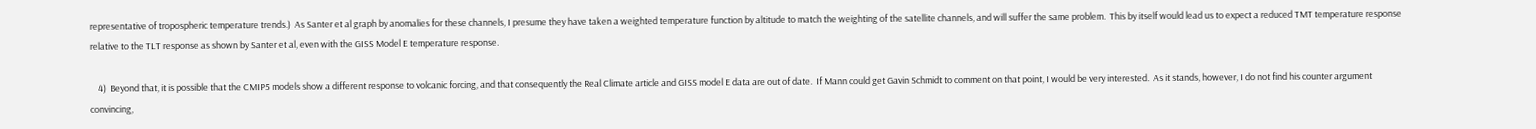representative of tropospheric temperature trends.)  As Santer et al graph by anomalies for these channels, I presume they have taken a weighted temperature function by altitude to match the weighting of the satellite channels, and will suffer the same problem.  This by itself would lead us to expect a reduced TMT temperature response relative to the TLT response as shown by Santer et al, even with the GISS Model E temperature response.

    4)  Beyond that, it is possible that the CMIP5 models show a different response to volcanic forcing, and that consequently the Real Climate article and GISS model E data are out of date.  If Mann could get Gavin Schmidt to comment on that point, I would be very interested.  As it stands, however, I do not find his counter argument convincing,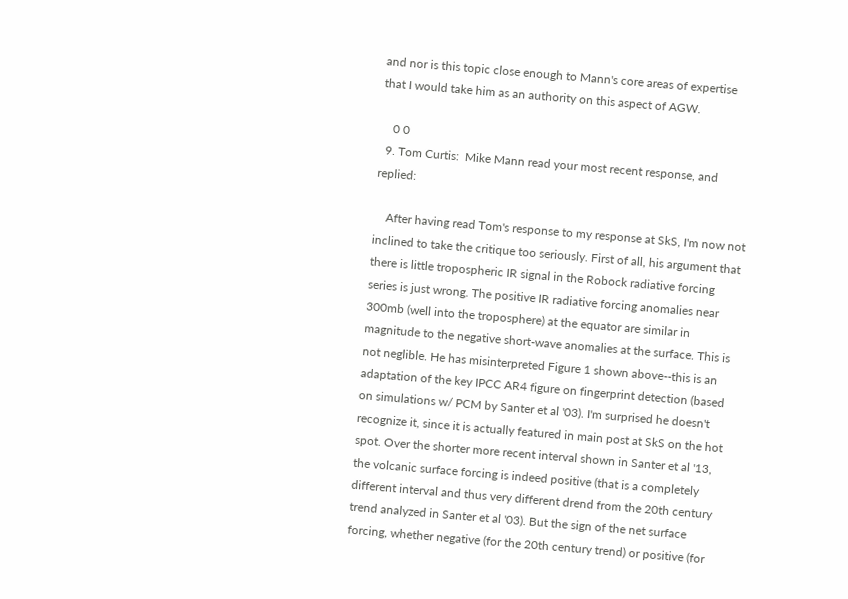and nor is this topic close enough to Mann's core areas of expertise that I would take him as an authority on this aspect of AGW.

    0 0
  9. Tom Curtis:  Mike Mann read your most recent response, and replied:

    After having read Tom's response to my response at SkS, I'm now not inclined to take the critique too seriously. First of all, his argument that there is little tropospheric IR signal in the Robock radiative forcing series is just wrong. The positive IR radiative forcing anomalies near 300mb (well into the troposphere) at the equator are similar in magnitude to the negative short-wave anomalies at the surface. This is not neglible. He has misinterpreted Figure 1 shown above--this is an adaptation of the key IPCC AR4 figure on fingerprint detection (based on simulations w/ PCM by Santer et al '03). I'm surprised he doesn't recognize it, since it is actually featured in main post at SkS on the hot spot. Over the shorter more recent interval shown in Santer et al '13, the volcanic surface forcing is indeed positive (that is a completely different interval and thus very different drend from the 20th century trend analyzed in Santer et al '03). But the sign of the net surface forcing, whether negative (for the 20th century trend) or positive (for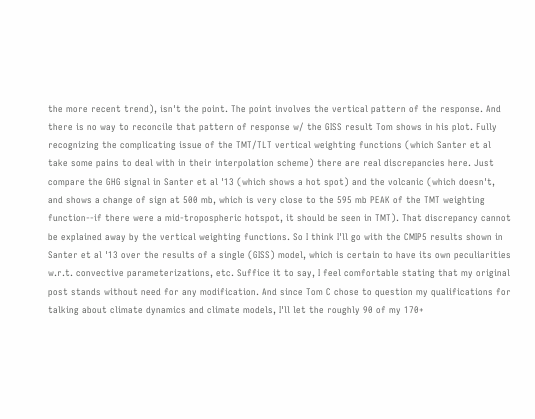the more recent trend), isn't the point. The point involves the vertical pattern of the response. And there is no way to reconcile that pattern of response w/ the GISS result Tom shows in his plot. Fully recognizing the complicating issue of the TMT/TLT vertical weighting functions (which Santer et al take some pains to deal with in their interpolation scheme) there are real discrepancies here. Just compare the GHG signal in Santer et al '13 (which shows a hot spot) and the volcanic (which doesn't, and shows a change of sign at 500 mb, which is very close to the 595 mb PEAK of the TMT weighting function--if there were a mid-tropospheric hotspot, it should be seen in TMT). That discrepancy cannot be explained away by the vertical weighting functions. So I think I'll go with the CMIP5 results shown in Santer et al '13 over the results of a single (GISS) model, which is certain to have its own peculiarities w.r.t. convective parameterizations, etc. Suffice it to say, I feel comfortable stating that my original post stands without need for any modification. And since Tom C chose to question my qualifications for talking about climate dynamics and climate models, I'll let the roughly 90 of my 170+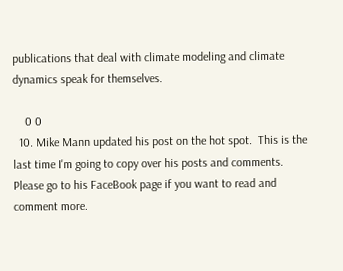publications that deal with climate modeling and climate dynamics speak for themselves.

    0 0
  10. Mike Mann updated his post on the hot spot.  This is the last time I'm going to copy over his posts and comments.  Please go to his FaceBook page if you want to read and comment more.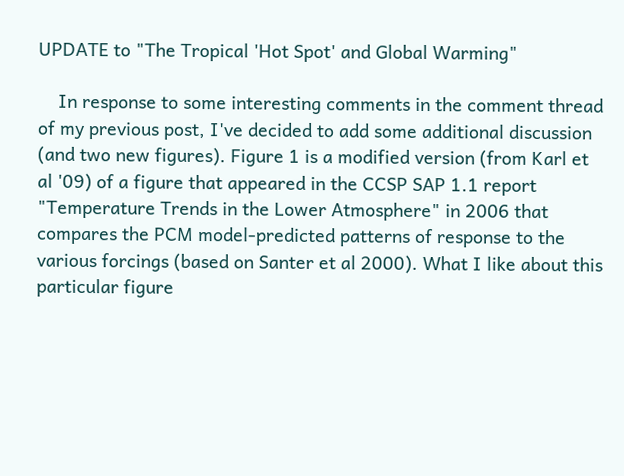UPDATE to "The Tropical 'Hot Spot' and Global Warming"

    In response to some interesting comments in the comment thread of my previous post, I've decided to add some additional discussion (and two new figures). Figure 1 is a modified version (from Karl et al '09) of a figure that appeared in the CCSP SAP 1.1 report "Temperature Trends in the Lower Atmosphere" in 2006 that compares the PCM model-predicted patterns of response to the various forcings (based on Santer et al 2000). What I like about this particular figure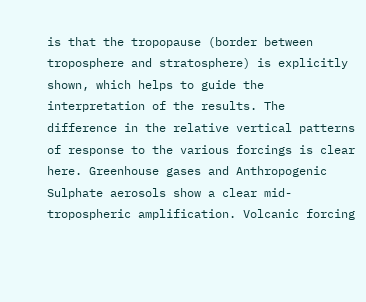is that the tropopause (border between troposphere and stratosphere) is explicitly shown, which helps to guide the interpretation of the results. The difference in the relative vertical patterns of response to the various forcings is clear here. Greenhouse gases and Anthropogenic Sulphate aerosols show a clear mid-tropospheric amplification. Volcanic forcing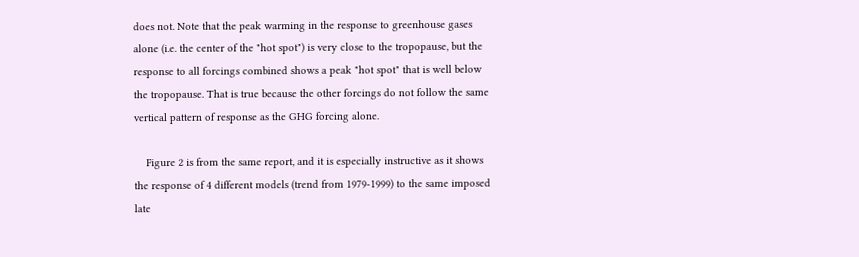does not. Note that the peak warming in the response to greenhouse gases alone (i.e. the center of the "hot spot") is very close to the tropopause, but the response to all forcings combined shows a peak "hot spot" that is well below the tropopause. That is true because the other forcings do not follow the same vertical pattern of response as the GHG forcing alone.

    Figure 2 is from the same report, and it is especially instructive as it shows the response of 4 different models (trend from 1979-1999) to the same imposed late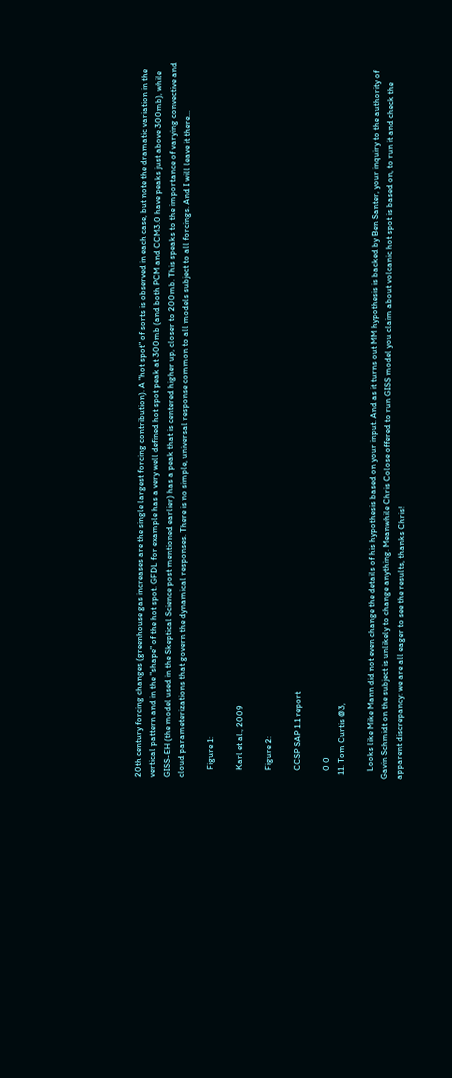20th century forcing changes (greenhouse gas increases are the single largest forcing contribution). A "hot spot" of sorts is observed in each case, but note the dramatic variation in the vertical pattern and in the "shape" of the hot spot. GFDL for example has a very well defined hot spot peak at 300mb (and both PCM and CCM3.0 have peaks just above 300mb), while GISS-EH (the model used in the Skeptical Science post mentioned earlier) has a peak that is centered higher up, closer to 200mb. This speaks to the importance of varying convective and cloud parameterizations that govern the dynamical responses. There is no simple, universal response common to all models subject to all forcings. And I will leave it there...

    Figure 1:

    Karl et al., 2009

    Figure 2:

    CCSP SAP 1.1 report

    0 0
  11. Tom Curtis @3,

    Looks like Mike Mann did not even change the details of his hypothesis based on your input. And as it turns out MM hypothesis is backed by Ben Santer, your inquiry to the authority of Gavin Schmidt on the subject is unlikely to change anything. Meanwhile Chris Colose offered to run GISS model you claim about volcanic hot spot is based on, to run it and check the apparent discrepancy: we are all eager to see the results, thanks Chris!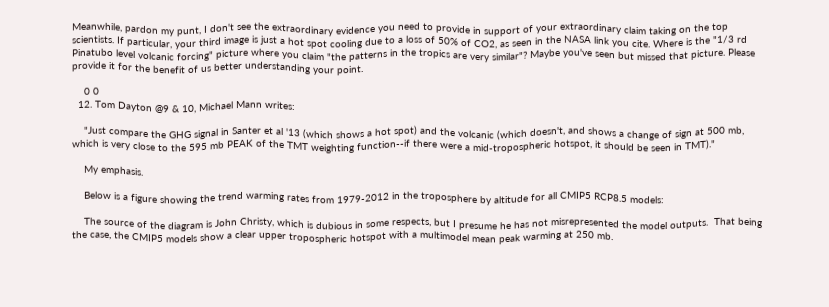Meanwhile, pardon my punt, I don't see the extraordinary evidence you need to provide in support of your extraordinary claim taking on the top scientists. If particular, your third image is just a hot spot cooling due to a loss of 50% of CO2, as seen in the NASA link you cite. Where is the "1/3 rd Pinatubo level volcanic forcing" picture where you claim "the patterns in the tropics are very similar"? Maybe you've seen but missed that picture. Please provide it for the benefit of us better understanding your point.

    0 0
  12. Tom Dayton @9 & 10, Michael Mann writes:

    "Just compare the GHG signal in Santer et al '13 (which shows a hot spot) and the volcanic (which doesn't, and shows a change of sign at 500 mb, which is very close to the 595 mb PEAK of the TMT weighting function--if there were a mid-tropospheric hotspot, it should be seen in TMT)."

    My emphasis.

    Below is a figure showing the trend warming rates from 1979-2012 in the troposphere by altitude for all CMIP5 RCP8.5 models:

    The source of the diagram is John Christy, which is dubious in some respects, but I presume he has not misrepresented the model outputs.  That being the case, the CMIP5 models show a clear upper tropospheric hotspot with a multimodel mean peak warming at 250 mb.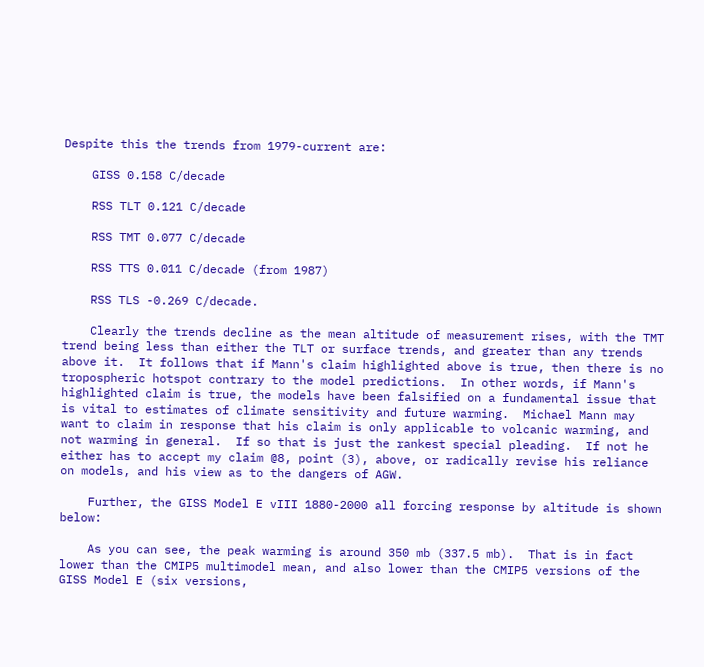Despite this the trends from 1979-current are:

    GISS 0.158 C/decade

    RSS TLT 0.121 C/decade

    RSS TMT 0.077 C/decade

    RSS TTS 0.011 C/decade (from 1987)

    RSS TLS -0.269 C/decade.

    Clearly the trends decline as the mean altitude of measurement rises, with the TMT trend being less than either the TLT or surface trends, and greater than any trends above it.  It follows that if Mann's claim highlighted above is true, then there is no tropospheric hotspot contrary to the model predictions.  In other words, if Mann's highlighted claim is true, the models have been falsified on a fundamental issue that is vital to estimates of climate sensitivity and future warming.  Michael Mann may want to claim in response that his claim is only applicable to volcanic warming, and not warming in general.  If so that is just the rankest special pleading.  If not he either has to accept my claim @8, point (3), above, or radically revise his reliance on models, and his view as to the dangers of AGW.

    Further, the GISS Model E vIII 1880-2000 all forcing response by altitude is shown below:

    As you can see, the peak warming is around 350 mb (337.5 mb).  That is in fact lower than the CMIP5 multimodel mean, and also lower than the CMIP5 versions of the GISS Model E (six versions,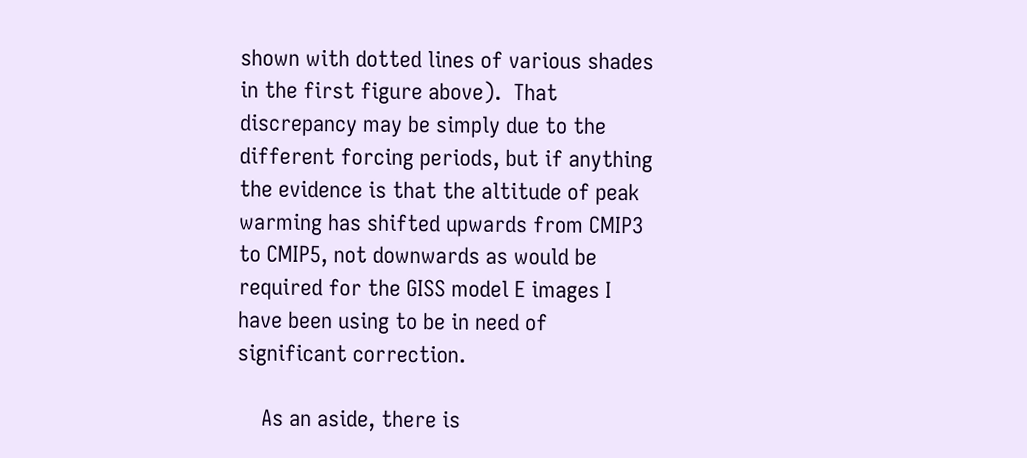shown with dotted lines of various shades in the first figure above).  That discrepancy may be simply due to the different forcing periods, but if anything the evidence is that the altitude of peak warming has shifted upwards from CMIP3 to CMIP5, not downwards as would be required for the GISS model E images I have been using to be in need of significant correction.

    As an aside, there is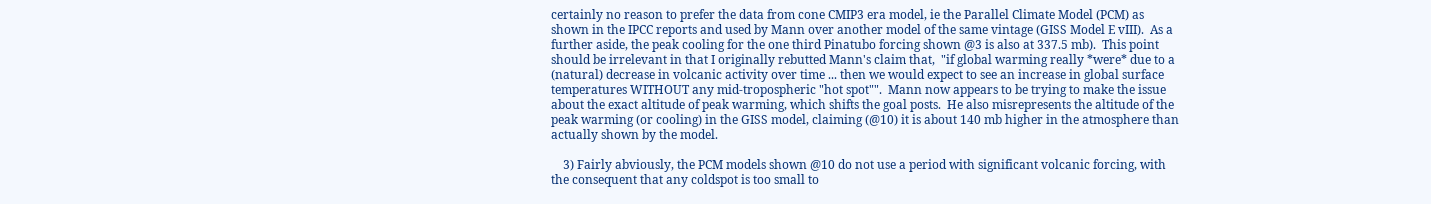certainly no reason to prefer the data from cone CMIP3 era model, ie the Parallel Climate Model (PCM) as shown in the IPCC reports and used by Mann over another model of the same vintage (GISS Model E vIII).  As a further aside, the peak cooling for the one third Pinatubo forcing shown @3 is also at 337.5 mb).  This point should be irrelevant in that I originally rebutted Mann's claim that,  "if global warming really *were* due to a (natural) decrease in volcanic activity over time ... then we would expect to see an increase in global surface temperatures WITHOUT any mid-tropospheric "hot spot"".  Mann now appears to be trying to make the issue about the exact altitude of peak warming, which shifts the goal posts.  He also misrepresents the altitude of the peak warming (or cooling) in the GISS model, claiming (@10) it is about 140 mb higher in the atmosphere than actually shown by the model.

    3) Fairly abviously, the PCM models shown @10 do not use a period with significant volcanic forcing, with the consequent that any coldspot is too small to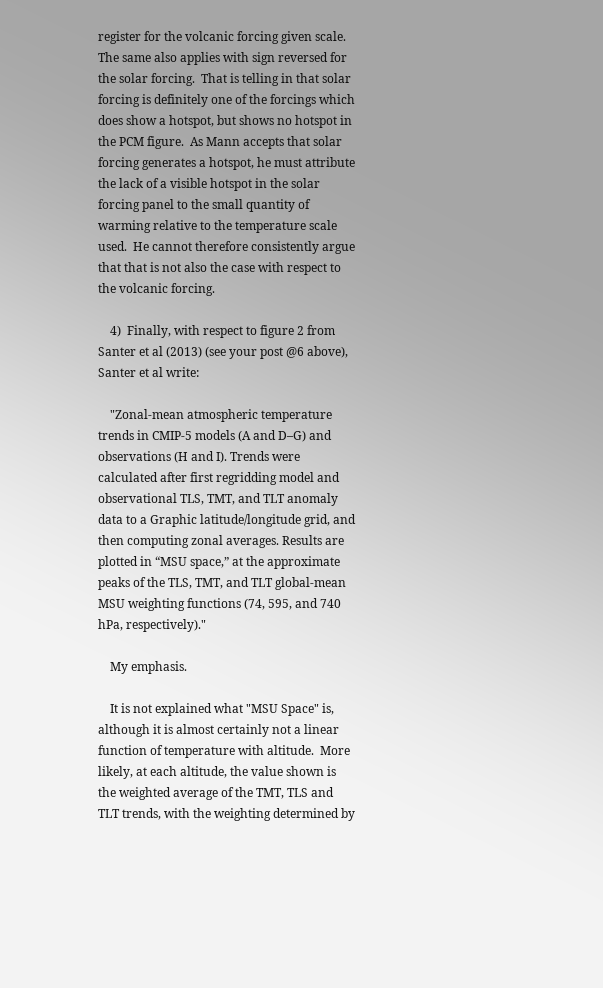register for the volcanic forcing given scale.  The same also applies with sign reversed for the solar forcing.  That is telling in that solar forcing is definitely one of the forcings which does show a hotspot, but shows no hotspot in the PCM figure.  As Mann accepts that solar forcing generates a hotspot, he must attribute the lack of a visible hotspot in the solar forcing panel to the small quantity of warming relative to the temperature scale used.  He cannot therefore consistently argue that that is not also the case with respect to the volcanic forcing.

    4)  Finally, with respect to figure 2 from Santer et al (2013) (see your post @6 above), Santer et al write:

    "Zonal-mean atmospheric temperature trends in CMIP-5 models (A and D–G) and observations (H and I). Trends were calculated after first regridding model and observational TLS, TMT, and TLT anomaly data to a Graphic latitude/longitude grid, and then computing zonal averages. Results are plotted in “MSU space,” at the approximate peaks of the TLS, TMT, and TLT global-mean MSU weighting functions (74, 595, and 740 hPa, respectively)."

    My emphasis.

    It is not explained what "MSU Space" is, although it is almost certainly not a linear function of temperature with altitude.  More likely, at each altitude, the value shown is the weighted average of the TMT, TLS and TLT trends, with the weighting determined by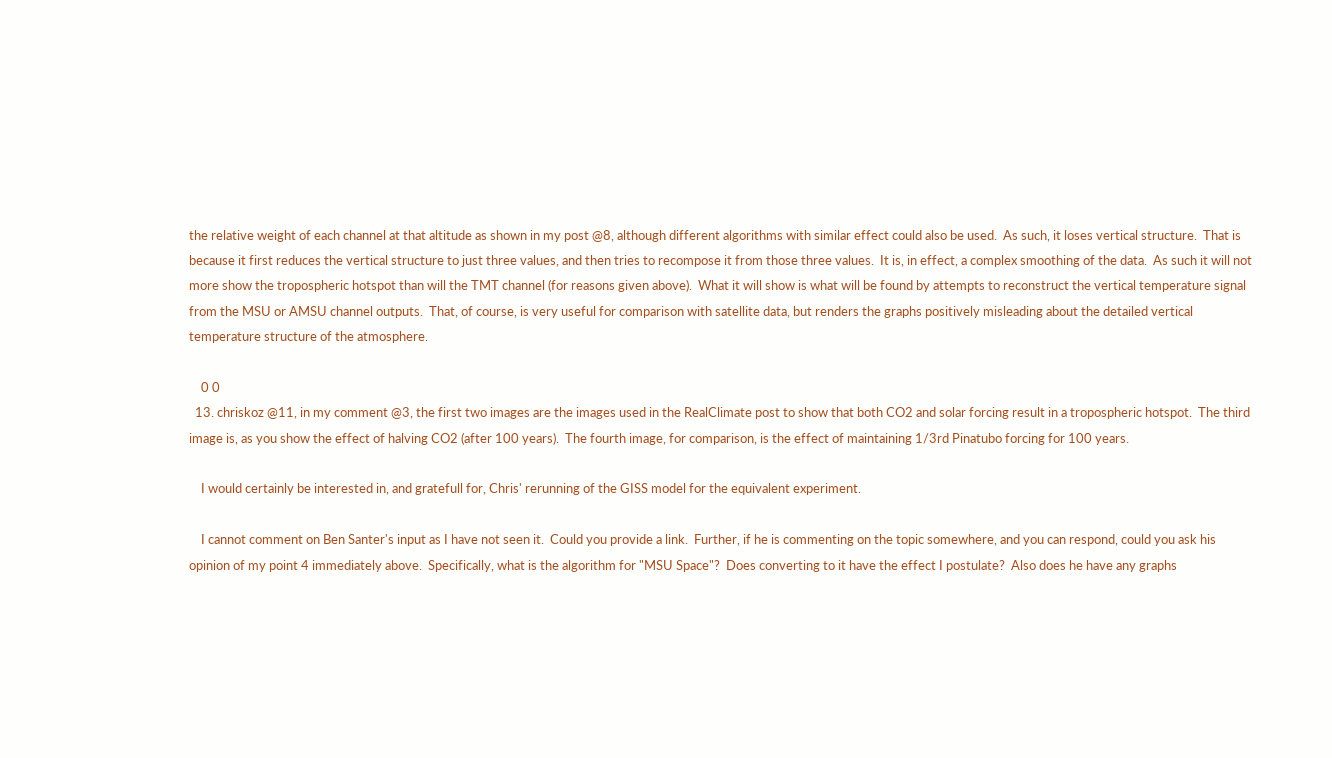the relative weight of each channel at that altitude as shown in my post @8, although different algorithms with similar effect could also be used.  As such, it loses vertical structure.  That is because it first reduces the vertical structure to just three values, and then tries to recompose it from those three values.  It is, in effect, a complex smoothing of the data.  As such it will not more show the tropospheric hotspot than will the TMT channel (for reasons given above).  What it will show is what will be found by attempts to reconstruct the vertical temperature signal from the MSU or AMSU channel outputs.  That, of course, is very useful for comparison with satellite data, but renders the graphs positively misleading about the detailed vertical temperature structure of the atmosphere.

    0 0
  13. chriskoz @11, in my comment @3, the first two images are the images used in the RealClimate post to show that both CO2 and solar forcing result in a tropospheric hotspot.  The third image is, as you show the effect of halving CO2 (after 100 years).  The fourth image, for comparison, is the effect of maintaining 1/3rd Pinatubo forcing for 100 years.

    I would certainly be interested in, and gratefull for, Chris' rerunning of the GISS model for the equivalent experiment.

    I cannot comment on Ben Santer's input as I have not seen it.  Could you provide a link.  Further, if he is commenting on the topic somewhere, and you can respond, could you ask his opinion of my point 4 immediately above.  Specifically, what is the algorithm for "MSU Space"?  Does converting to it have the effect I postulate?  Also does he have any graphs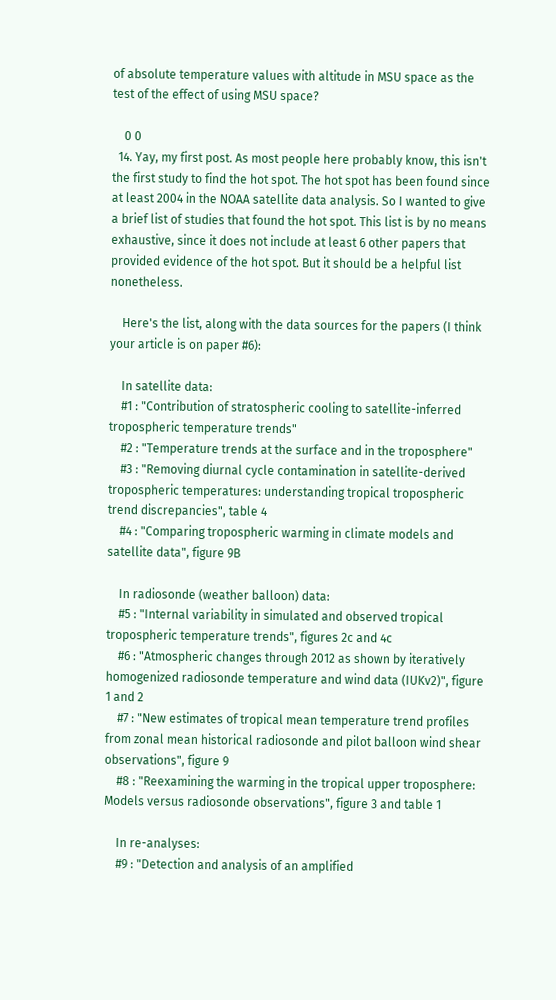of absolute temperature values with altitude in MSU space as the test of the effect of using MSU space?

    0 0
  14. Yay, my first post. As most people here probably know, this isn't the first study to find the hot spot. The hot spot has been found since at least 2004 in the NOAA satellite data analysis. So I wanted to give a brief list of studies that found the hot spot. This list is by no means exhaustive, since it does not include at least 6 other papers that provided evidence of the hot spot. But it should be a helpful list nonetheless.

    Here's the list, along with the data sources for the papers (I think your article is on paper #6):

    In satellite data:
    #1 : "Contribution of stratospheric cooling to satellite-inferred tropospheric temperature trends"
    #2 : "Temperature trends at the surface and in the troposphere"
    #3 : "Removing diurnal cycle contamination in satellite-derived tropospheric temperatures: understanding tropical tropospheric trend discrepancies", table 4
    #4 : "Comparing tropospheric warming in climate models and satellite data", figure 9B

    In radiosonde (weather balloon) data:
    #5 : "Internal variability in simulated and observed tropical tropospheric temperature trends", figures 2c and 4c
    #6 : "Atmospheric changes through 2012 as shown by iteratively homogenized radiosonde temperature and wind data (IUKv2)", figure 1 and 2
    #7 : "New estimates of tropical mean temperature trend profiles from zonal mean historical radiosonde and pilot balloon wind shear observations", figure 9
    #8 : "Reexamining the warming in the tropical upper troposphere: Models versus radiosonde observations", figure 3 and table 1

    In re-analyses:
    #9 : "Detection and analysis of an amplified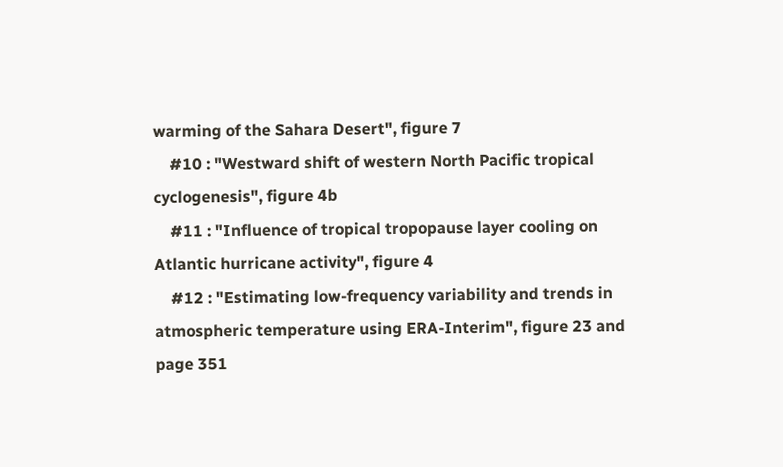warming of the Sahara Desert", figure 7
    #10 : "Westward shift of western North Pacific tropical cyclogenesis", figure 4b
    #11 : "Influence of tropical tropopause layer cooling on Atlantic hurricane activity", figure 4
    #12 : "Estimating low-frequency variability and trends in atmospheric temperature using ERA-Interim", figure 23 and page 351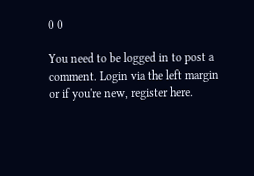0 0

You need to be logged in to post a comment. Login via the left margin or if you're new, register here.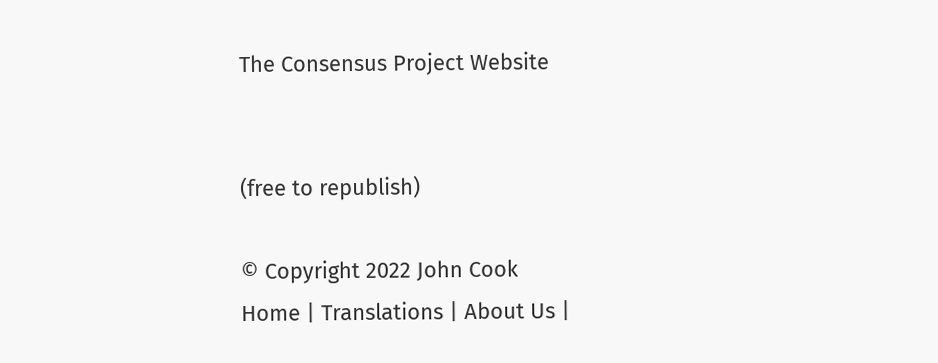The Consensus Project Website


(free to republish)

© Copyright 2022 John Cook
Home | Translations | About Us |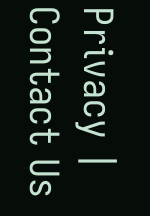Privacy | Contact Us